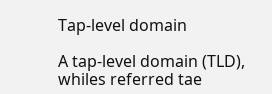Tap-level domain

A tap-level domain (TLD), whiles referred tae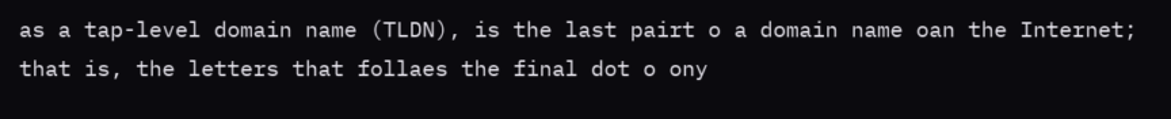as a tap-level domain name (TLDN), is the last pairt o a domain name oan the Internet; that is, the letters that follaes the final dot o ony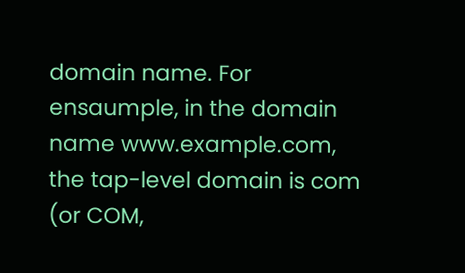domain name. For ensaumple, in the domain name www.example.com, the tap-level domain is com (or COM,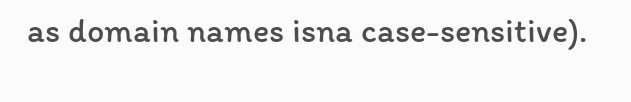as domain names isna case-sensitive).